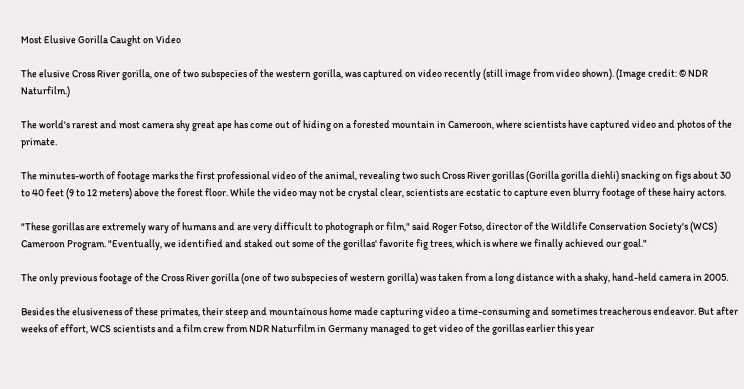Most Elusive Gorilla Caught on Video

The elusive Cross River gorilla, one of two subspecies of the western gorilla, was captured on video recently (still image from video shown). (Image credit: © NDR Naturfilm.)

The world's rarest and most camera shy great ape has come out of hiding on a forested mountain in Cameroon, where scientists have captured video and photos of the primate.

The minutes-worth of footage marks the first professional video of the animal, revealing two such Cross River gorillas (Gorilla gorilla diehli) snacking on figs about 30 to 40 feet (9 to 12 meters) above the forest floor. While the video may not be crystal clear, scientists are ecstatic to capture even blurry footage of these hairy actors.

"These gorillas are extremely wary of humans and are very difficult to photograph or film," said Roger Fotso, director of the Wildlife Conservation Society's (WCS) Cameroon Program. "Eventually, we identified and staked out some of the gorillas' favorite fig trees, which is where we finally achieved our goal."

The only previous footage of the Cross River gorilla (one of two subspecies of western gorilla) was taken from a long distance with a shaky, hand-held camera in 2005.

Besides the elusiveness of these primates, their steep and mountainous home made capturing video a time-consuming and sometimes treacherous endeavor. But after weeks of effort, WCS scientists and a film crew from NDR Naturfilm in Germany managed to get video of the gorillas earlier this year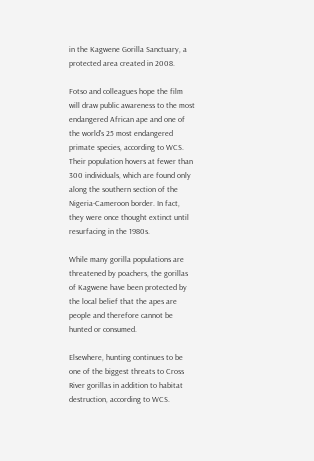in the Kagwene Gorilla Sanctuary, a protected area created in 2008.

Fotso and colleagues hope the film will draw public awareness to the most endangered African ape and one of the world's 25 most endangered primate species, according to WCS. Their population hovers at fewer than 300 individuals, which are found only along the southern section of the Nigeria-Cameroon border. In fact, they were once thought extinct until resurfacing in the 1980s.

While many gorilla populations are threatened by poachers, the gorillas of Kagwene have been protected by the local belief that the apes are people and therefore cannot be hunted or consumed.

Elsewhere, hunting continues to be one of the biggest threats to Cross River gorillas in addition to habitat destruction, according to WCS.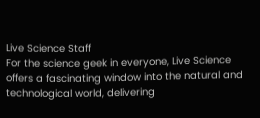Live Science Staff
For the science geek in everyone, Live Science offers a fascinating window into the natural and technological world, delivering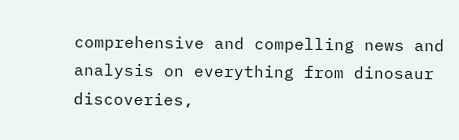comprehensive and compelling news and analysis on everything from dinosaur discoveries,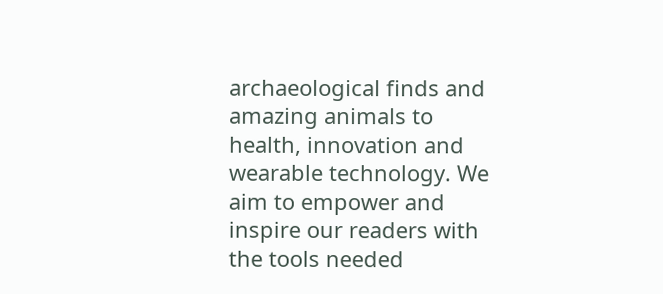archaeological finds and amazing animals to health, innovation and wearable technology. We aim to empower and inspire our readers with the tools needed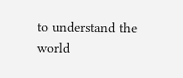to understand the world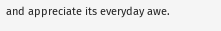and appreciate its everyday awe.